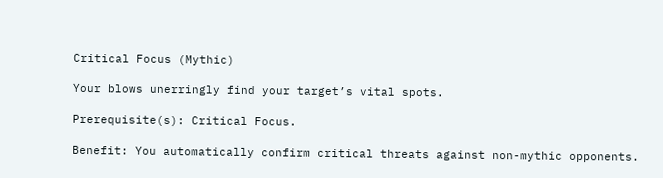Critical Focus (Mythic)

Your blows unerringly find your target’s vital spots.

Prerequisite(s): Critical Focus.

Benefit: You automatically confirm critical threats against non-mythic opponents.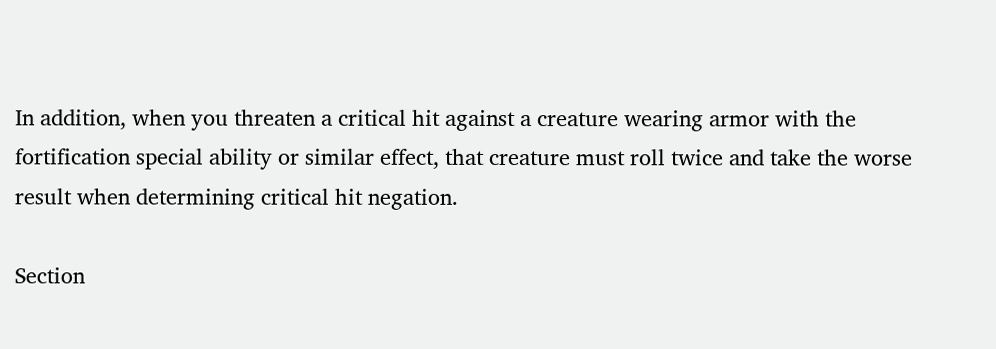In addition, when you threaten a critical hit against a creature wearing armor with the fortification special ability or similar effect, that creature must roll twice and take the worse result when determining critical hit negation.

Section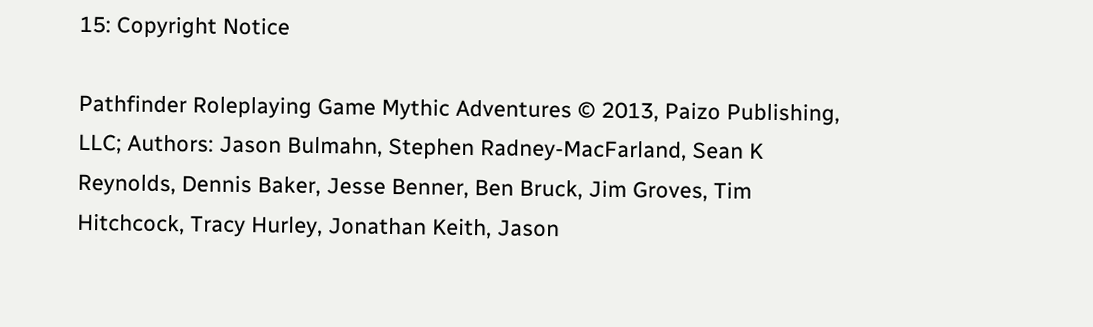15: Copyright Notice

Pathfinder Roleplaying Game Mythic Adventures © 2013, Paizo Publishing, LLC; Authors: Jason Bulmahn, Stephen Radney-MacFarland, Sean K Reynolds, Dennis Baker, Jesse Benner, Ben Bruck, Jim Groves, Tim Hitchcock, Tracy Hurley, Jonathan Keith, Jason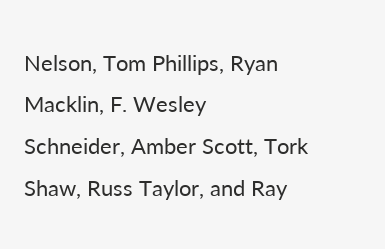Nelson, Tom Phillips, Ryan Macklin, F. Wesley Schneider, Amber Scott, Tork Shaw, Russ Taylor, and Ray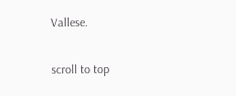Vallese.

scroll to top